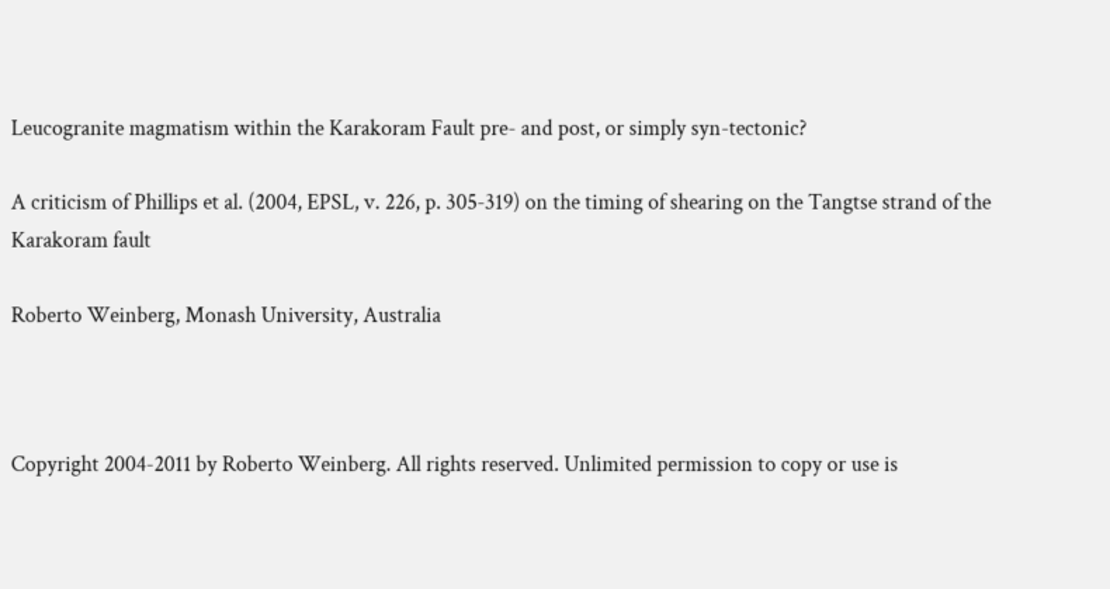Leucogranite magmatism within the Karakoram Fault pre- and post, or simply syn-tectonic?

A criticism of Phillips et al. (2004, EPSL, v. 226, p. 305-319) on the timing of shearing on the Tangtse strand of the Karakoram fault

Roberto Weinberg, Monash University, Australia



Copyright 2004-2011 by Roberto Weinberg. All rights reserved. Unlimited permission to copy or use is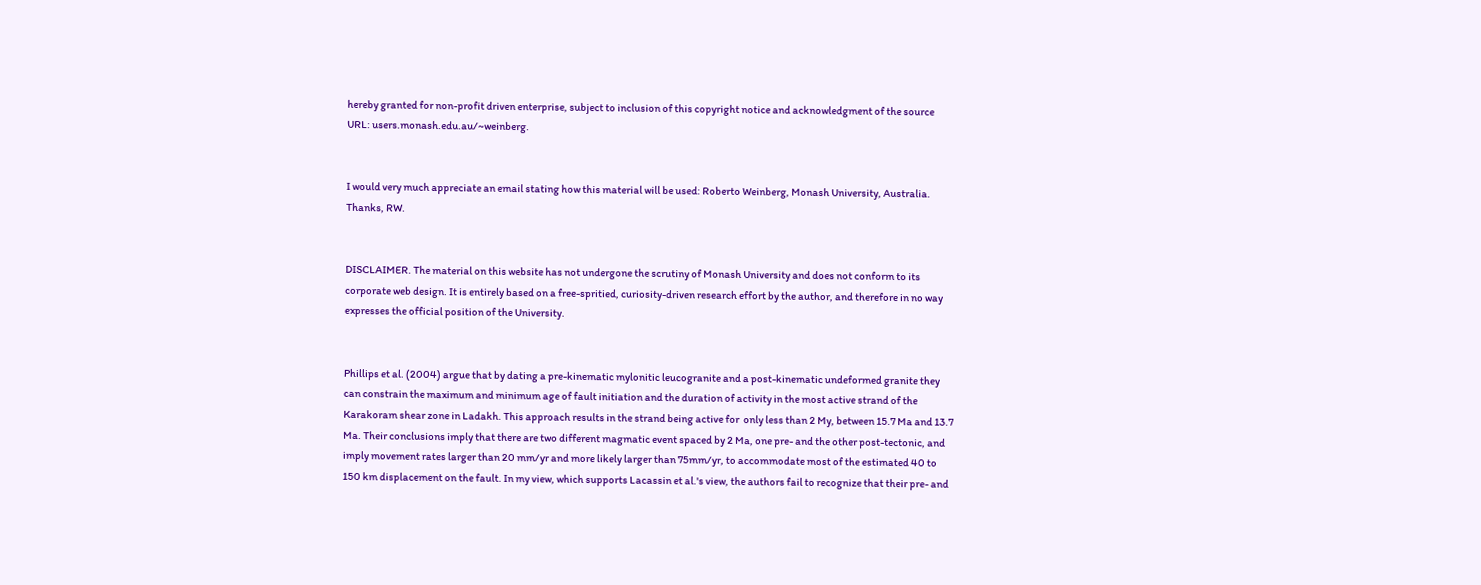hereby granted for non-profit driven enterprise, subject to inclusion of this copyright notice and acknowledgment of the source URL: users.monash.edu.au/~weinberg.


I would very much appreciate an email stating how this material will be used: Roberto Weinberg, Monash University, Australia. Thanks, RW.


DISCLAIMER. The material on this website has not undergone the scrutiny of Monash University and does not conform to its corporate web design. It is entirely based on a free-spritied, curiosity-driven research effort by the author, and therefore in no way expresses the official position of the University.


Phillips et al. (2004) argue that by dating a pre-kinematic mylonitic leucogranite and a post-kinematic undeformed granite they can constrain the maximum and minimum age of fault initiation and the duration of activity in the most active strand of the Karakoram shear zone in Ladakh. This approach results in the strand being active for  only less than 2 My, between 15.7 Ma and 13.7 Ma. Their conclusions imply that there are two different magmatic event spaced by 2 Ma, one pre- and the other post-tectonic, and imply movement rates larger than 20 mm/yr and more likely larger than 75mm/yr, to accommodate most of the estimated 40 to 150 km displacement on the fault. In my view, which supports Lacassin et al.'s view, the authors fail to recognize that their pre- and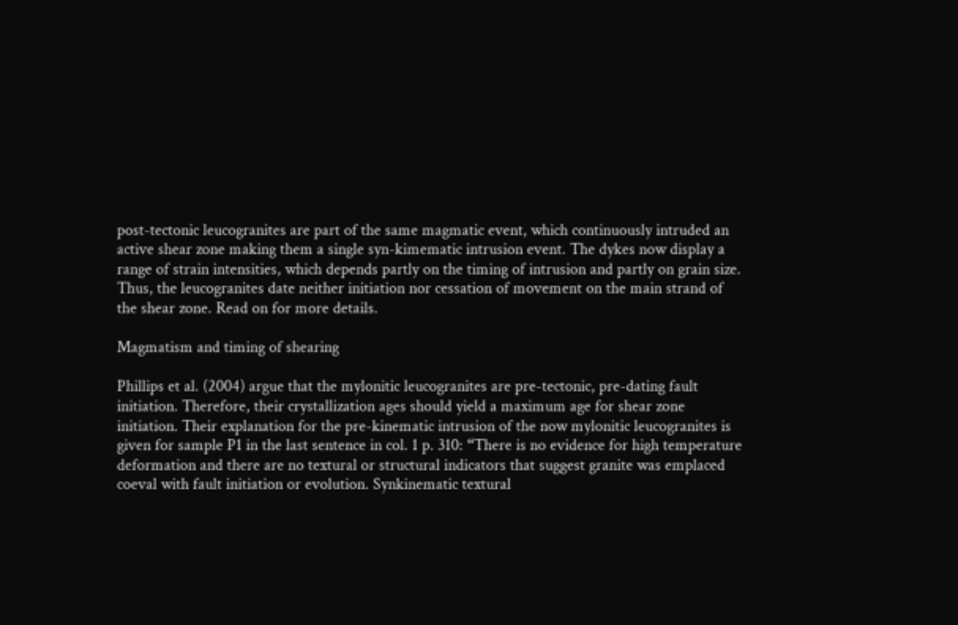post-tectonic leucogranites are part of the same magmatic event, which continuously intruded an active shear zone making them a single syn-kimematic intrusion event. The dykes now display a range of strain intensities, which depends partly on the timing of intrusion and partly on grain size. Thus, the leucogranites date neither initiation nor cessation of movement on the main strand of the shear zone. Read on for more details.

Magmatism and timing of shearing

Phillips et al. (2004) argue that the mylonitic leucogranites are pre-tectonic, pre-dating fault initiation. Therefore, their crystallization ages should yield a maximum age for shear zone initiation. Their explanation for the pre-kinematic intrusion of the now mylonitic leucogranites is given for sample P1 in the last sentence in col. 1 p. 310: “There is no evidence for high temperature deformation and there are no textural or structural indicators that suggest granite was emplaced coeval with fault initiation or evolution. Synkinematic textural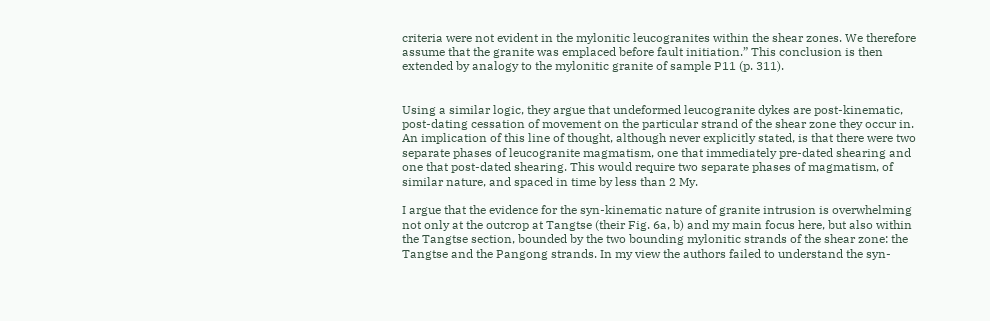criteria were not evident in the mylonitic leucogranites within the shear zones. We therefore assume that the granite was emplaced before fault initiation.” This conclusion is then extended by analogy to the mylonitic granite of sample P11 (p. 311).


Using a similar logic, they argue that undeformed leucogranite dykes are post-kinematic, post-dating cessation of movement on the particular strand of the shear zone they occur in. An implication of this line of thought, although never explicitly stated, is that there were two separate phases of leucogranite magmatism, one that immediately pre-dated shearing and one that post-dated shearing. This would require two separate phases of magmatism, of similar nature, and spaced in time by less than 2 My.

I argue that the evidence for the syn-kinematic nature of granite intrusion is overwhelming not only at the outcrop at Tangtse (their Fig. 6a, b) and my main focus here, but also within the Tangtse section, bounded by the two bounding mylonitic strands of the shear zone: the Tangtse and the Pangong strands. In my view the authors failed to understand the syn-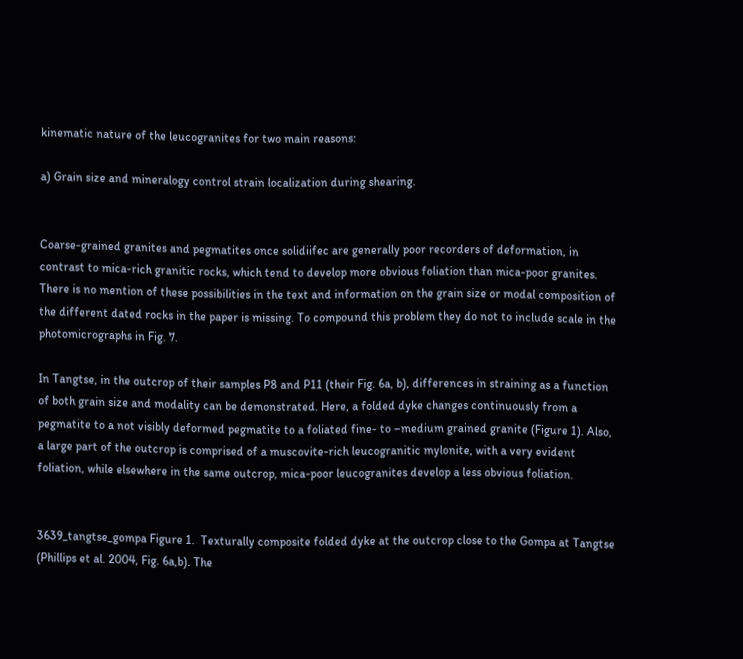kinematic nature of the leucogranites for two main reasons:

a) Grain size and mineralogy control strain localization during shearing.


Coarse-grained granites and pegmatites once solidiifec are generally poor recorders of deformation, in contrast to mica-rich granitic rocks, which tend to develop more obvious foliation than mica-poor granites. There is no mention of these possibilities in the text and information on the grain size or modal composition of the different dated rocks in the paper is missing. To compound this problem they do not to include scale in the photomicrographs in Fig. 7.

In Tangtse, in the outcrop of their samples P8 and P11 (their Fig. 6a, b), differences in straining as a function of both grain size and modality can be demonstrated. Here, a folded dyke changes continuously from a pegmatite to a not visibly deformed pegmatite to a foliated fine- to –medium grained granite (Figure 1). Also, a large part of the outcrop is comprised of a muscovite-rich leucogranitic mylonite, with a very evident foliation, while elsewhere in the same outcrop, mica-poor leucogranites develop a less obvious foliation.


3639_tangtse_gompa Figure 1.  Texturally composite folded dyke at the outcrop close to the Gompa at Tangtse (Phillips et al. 2004, Fig. 6a,b). The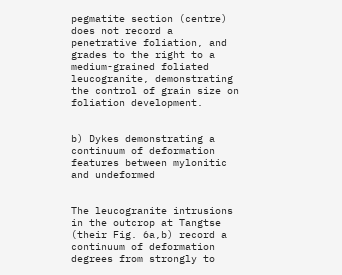pegmatite section (centre) does not record a penetrative foliation, and grades to the right to a medium-grained foliated leucogranite, demonstrating the control of grain size on foliation development.


b) Dykes demonstrating a continuum of deformation features between mylonitic and undeformed


The leucogranite intrusions in the outcrop at Tangtse (their Fig. 6a,b) record a continuum of deformation degrees from strongly to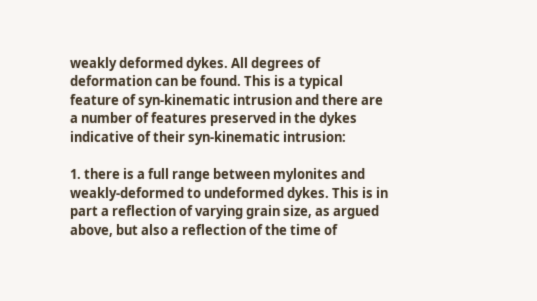weakly deformed dykes. All degrees of deformation can be found. This is a typical feature of syn-kinematic intrusion and there are a number of features preserved in the dykes indicative of their syn-kinematic intrusion:

1. there is a full range between mylonites and weakly-deformed to undeformed dykes. This is in part a reflection of varying grain size, as argued above, but also a reflection of the time of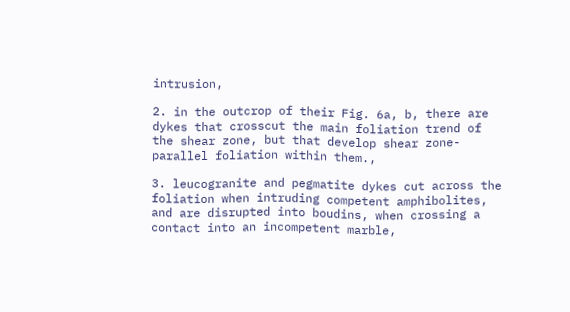intrusion,

2. in the outcrop of their Fig. 6a, b, there are dykes that crosscut the main foliation trend of the shear zone, but that develop shear zone-parallel foliation within them.,

3. leucogranite and pegmatite dykes cut across the foliation when intruding competent amphibolites, and are disrupted into boudins, when crossing a contact into an incompetent marble,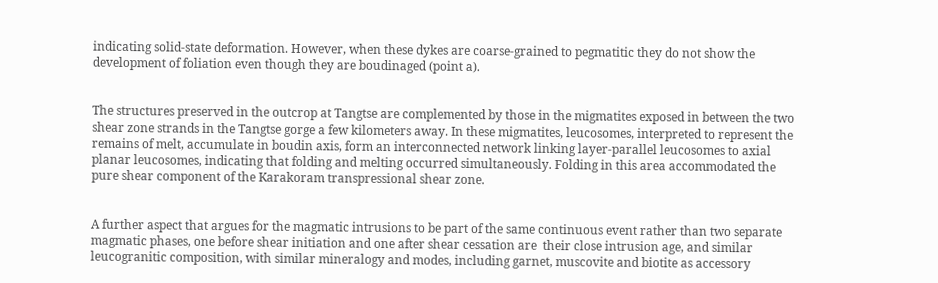indicating solid-state deformation. However, when these dykes are coarse-grained to pegmatitic they do not show the development of foliation even though they are boudinaged (point a).


The structures preserved in the outcrop at Tangtse are complemented by those in the migmatites exposed in between the two shear zone strands in the Tangtse gorge a few kilometers away. In these migmatites, leucosomes, interpreted to represent the remains of melt, accumulate in boudin axis, form an interconnected network linking layer-parallel leucosomes to axial planar leucosomes, indicating that folding and melting occurred simultaneously. Folding in this area accommodated the pure shear component of the Karakoram transpressional shear zone.


A further aspect that argues for the magmatic intrusions to be part of the same continuous event rather than two separate magmatic phases, one before shear initiation and one after shear cessation are  their close intrusion age, and similar leucogranitic composition, with similar mineralogy and modes, including garnet, muscovite and biotite as accessory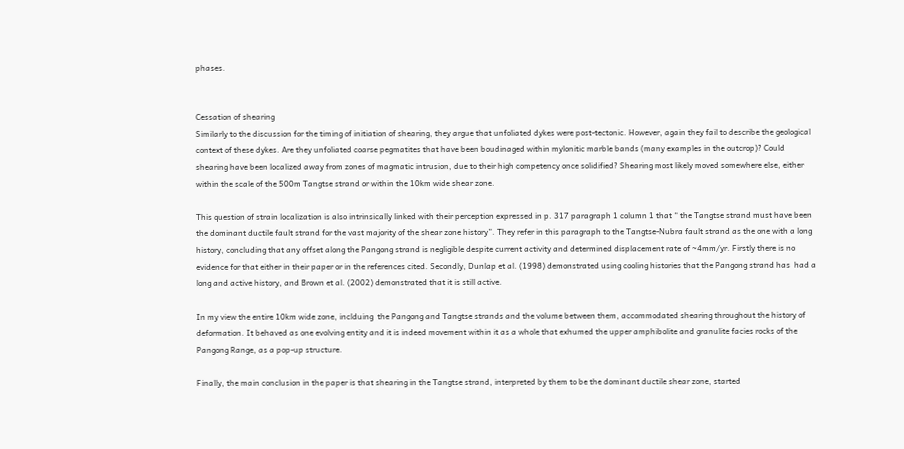phases.


Cessation of shearing
Similarly to the discussion for the timing of initiation of shearing, they argue that unfoliated dykes were post-tectonic. However, again they fail to describe the geological context of these dykes. Are they unfoliated coarse pegmatites that have been boudinaged within mylonitic marble bands (many examples in the outcrop)? Could shearing have been localized away from zones of magmatic intrusion, due to their high competency once solidified? Shearing most likely moved somewhere else, either within the scale of the 500m Tangtse strand or within the 10km wide shear zone.

This question of strain localization is also intrinsically linked with their perception expressed in p. 317 paragraph 1 column 1 that “ the Tangtse strand must have been the dominant ductile fault strand for the vast majority of the shear zone history”. They refer in this paragraph to the Tangtse-Nubra fault strand as the one with a long history, concluding that any offset along the Pangong strand is negligible despite current activity and determined displacement rate of ~4mm/yr. Firstly there is no evidence for that either in their paper or in the references cited. Secondly, Dunlap et al. (1998) demonstrated using cooling histories that the Pangong strand has  had a long and active history, and Brown et al. (2002) demonstrated that it is still active.

In my view the entire 10km wide zone, inclduing  the Pangong and Tangtse strands and the volume between them, accommodated shearing throughout the history of deformation. It behaved as one evolving entity and it is indeed movement within it as a whole that exhumed the upper amphibolite and granulite facies rocks of the Pangong Range, as a pop-up structure.

Finally, the main conclusion in the paper is that shearing in the Tangtse strand, interpreted by them to be the dominant ductile shear zone, started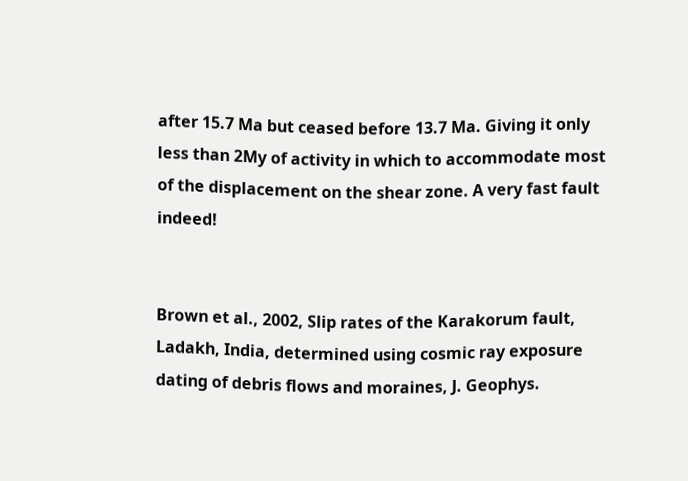after 15.7 Ma but ceased before 13.7 Ma. Giving it only less than 2My of activity in which to accommodate most of the displacement on the shear zone. A very fast fault indeed!


Brown et al., 2002, Slip rates of the Karakorum fault, Ladakh, India, determined using cosmic ray exposure dating of debris flows and moraines, J. Geophys.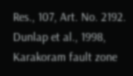Res., 107, Art. No. 2192.
Dunlap et al., 1998, Karakoram fault zone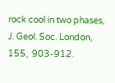rock cool in two phases,  J. Geol. Soc. London, 155,  903-912.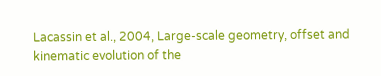Lacassin et al., 2004, Large-scale geometry, offset and kinematic evolution of the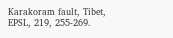Karakoram fault, Tibet, EPSL, 219, 255-269.